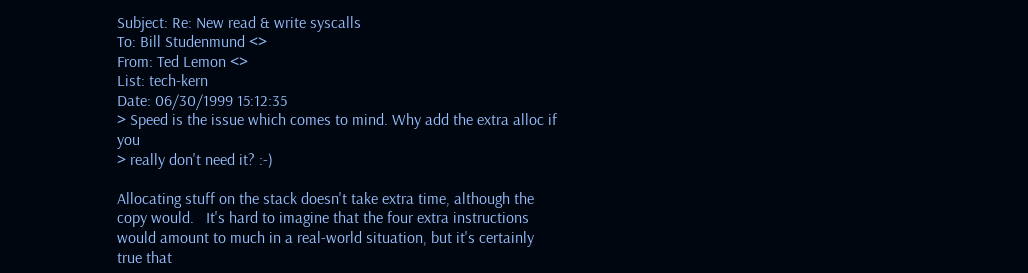Subject: Re: New read & write syscalls
To: Bill Studenmund <>
From: Ted Lemon <>
List: tech-kern
Date: 06/30/1999 15:12:35
> Speed is the issue which comes to mind. Why add the extra alloc if you
> really don't need it? :-)

Allocating stuff on the stack doesn't take extra time, although the
copy would.   It's hard to imagine that the four extra instructions
would amount to much in a real-world situation, but it's certainly
true that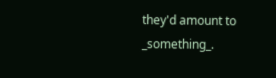they'd amount to _something_.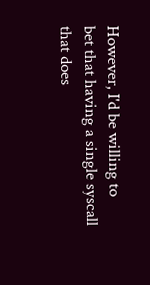However, I'd be willing to
bet that having a single syscall that does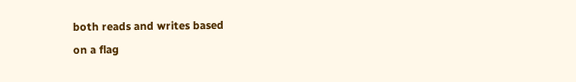both reads and writes based
on a flag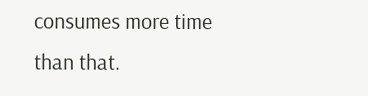consumes more time than that.